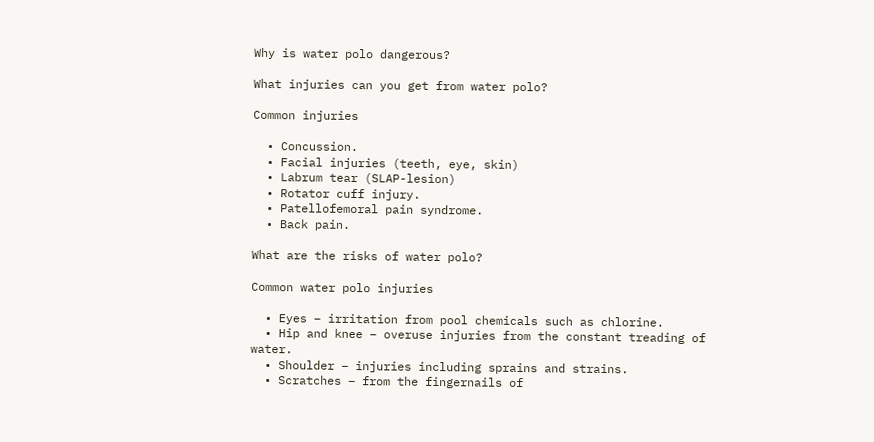Why is water polo dangerous?

What injuries can you get from water polo?

Common injuries

  • Concussion.
  • Facial injuries (teeth, eye, skin)
  • Labrum tear (SLAP-lesion)
  • Rotator cuff injury.
  • Patellofemoral pain syndrome.
  • Back pain.

What are the risks of water polo?

Common water polo injuries

  • Eyes – irritation from pool chemicals such as chlorine.
  • Hip and knee – overuse injuries from the constant treading of water.
  • Shoulder – injuries including sprains and strains.
  • Scratches – from the fingernails of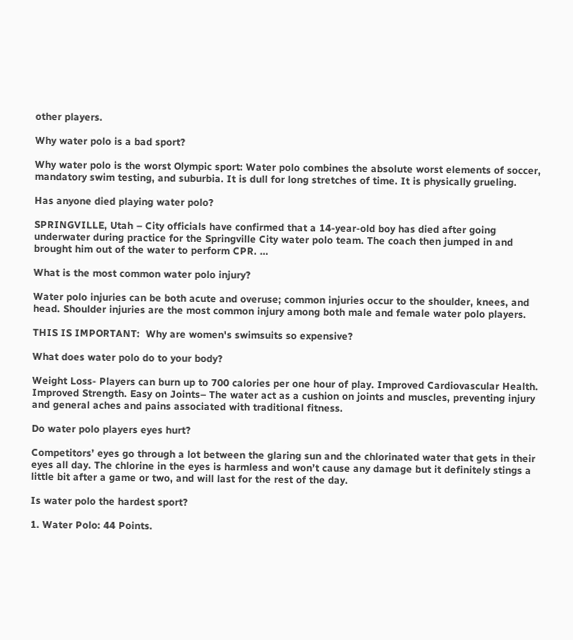other players.

Why water polo is a bad sport?

Why water polo is the worst Olympic sport: Water polo combines the absolute worst elements of soccer, mandatory swim testing, and suburbia. It is dull for long stretches of time. It is physically grueling.

Has anyone died playing water polo?

SPRINGVILLE, Utah – City officials have confirmed that a 14-year-old boy has died after going underwater during practice for the Springville City water polo team. The coach then jumped in and brought him out of the water to perform CPR. …

What is the most common water polo injury?

Water polo injuries can be both acute and overuse; common injuries occur to the shoulder, knees, and head. Shoulder injuries are the most common injury among both male and female water polo players.

THIS IS IMPORTANT:  Why are women's swimsuits so expensive?

What does water polo do to your body?

Weight Loss- Players can burn up to 700 calories per one hour of play. Improved Cardiovascular Health. Improved Strength. Easy on Joints– The water act as a cushion on joints and muscles, preventing injury and general aches and pains associated with traditional fitness.

Do water polo players eyes hurt?

Competitors’ eyes go through a lot between the glaring sun and the chlorinated water that gets in their eyes all day. The chlorine in the eyes is harmless and won’t cause any damage but it definitely stings a little bit after a game or two, and will last for the rest of the day.

Is water polo the hardest sport?

1. Water Polo: 44 Points.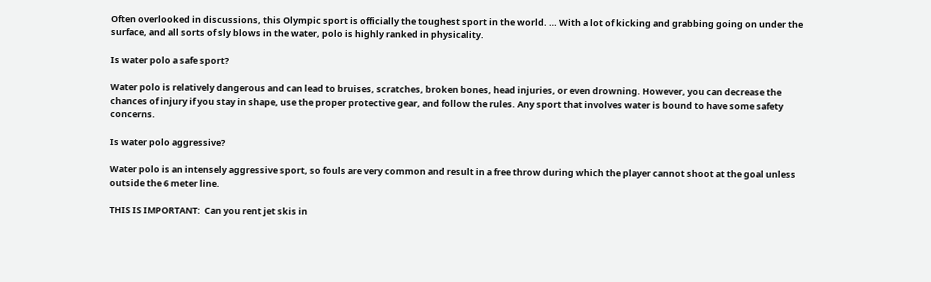Often overlooked in discussions, this Olympic sport is officially the toughest sport in the world. … With a lot of kicking and grabbing going on under the surface, and all sorts of sly blows in the water, polo is highly ranked in physicality.

Is water polo a safe sport?

Water polo is relatively dangerous and can lead to bruises, scratches, broken bones, head injuries, or even drowning. However, you can decrease the chances of injury if you stay in shape, use the proper protective gear, and follow the rules. Any sport that involves water is bound to have some safety concerns.

Is water polo aggressive?

Water polo is an intensely aggressive sport, so fouls are very common and result in a free throw during which the player cannot shoot at the goal unless outside the 6 meter line.

THIS IS IMPORTANT:  Can you rent jet skis in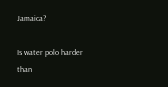Jamaica?

Is water polo harder than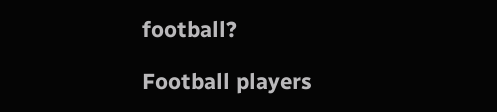football?

Football players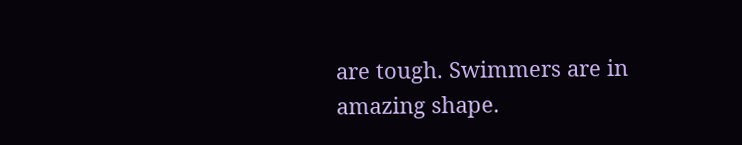are tough. Swimmers are in amazing shape.